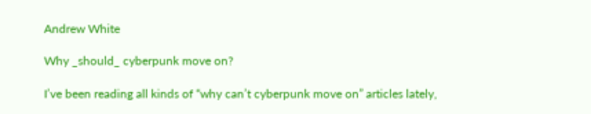Andrew White

Why _should_ cyberpunk move on?

I’ve been reading all kinds of “why can’t cyberpunk move on” articles lately,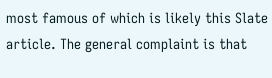most famous of which is likely this Slate article. The general complaint is that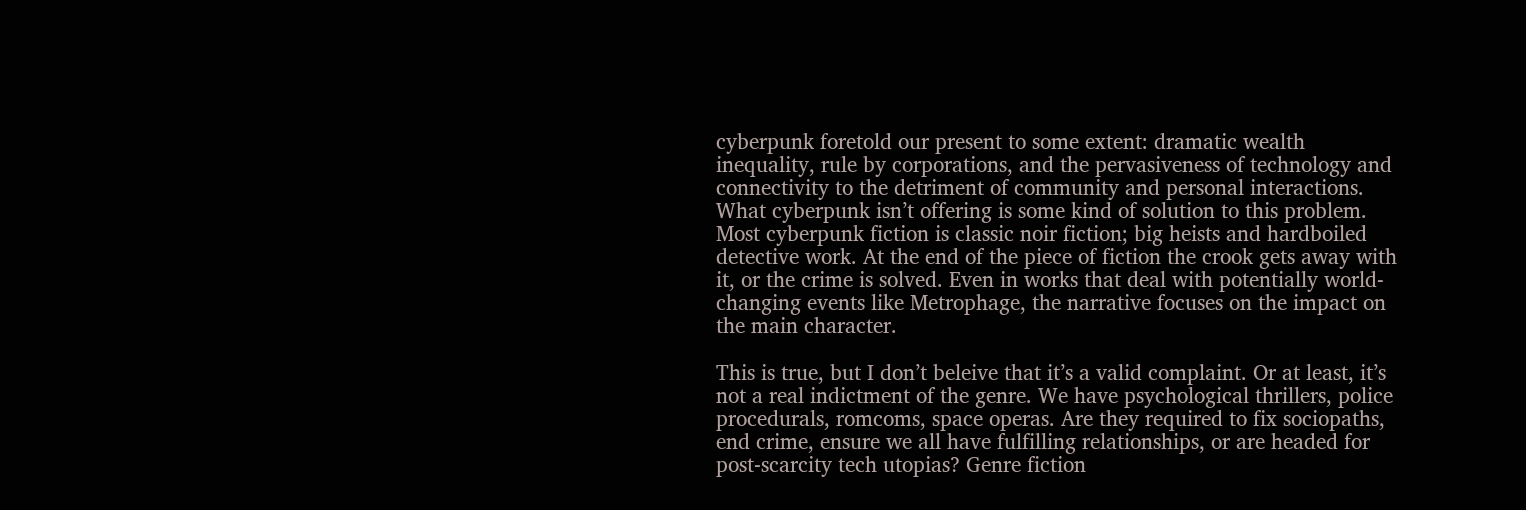cyberpunk foretold our present to some extent: dramatic wealth inequality, rule by corporations, and the pervasiveness of technology and connectivity to the detriment of community and personal interactions. What cyberpunk isn’t offering is some kind of solution to this problem. Most cyberpunk fiction is classic noir fiction; big heists and hardboiled detective work. At the end of the piece of fiction the crook gets away with it, or the crime is solved. Even in works that deal with potentially world-changing events like Metrophage, the narrative focuses on the impact on the main character.

This is true, but I don’t beleive that it’s a valid complaint. Or at least, it’s not a real indictment of the genre. We have psychological thrillers, police procedurals, romcoms, space operas. Are they required to fix sociopaths, end crime, ensure we all have fulfilling relationships, or are headed for post-scarcity tech utopias? Genre fiction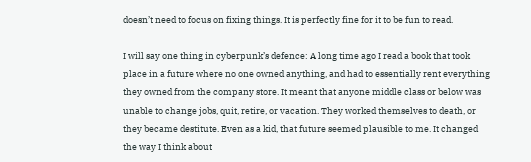doesn’t need to focus on fixing things. It is perfectly fine for it to be fun to read.

I will say one thing in cyberpunk’s defence: A long time ago I read a book that took place in a future where no one owned anything, and had to essentially rent everything they owned from the company store. It meant that anyone middle class or below was unable to change jobs, quit, retire, or vacation. They worked themselves to death, or they became destitute. Even as a kid, that future seemed plausible to me. It changed the way I think about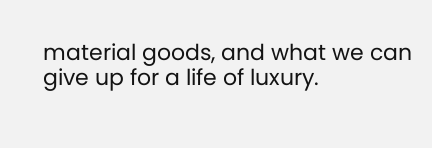material goods, and what we can give up for a life of luxury.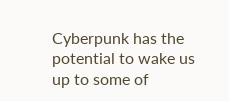Cyberpunk has the potential to wake us up to some of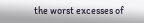the worst excesses of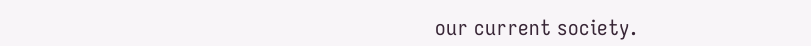our current society.